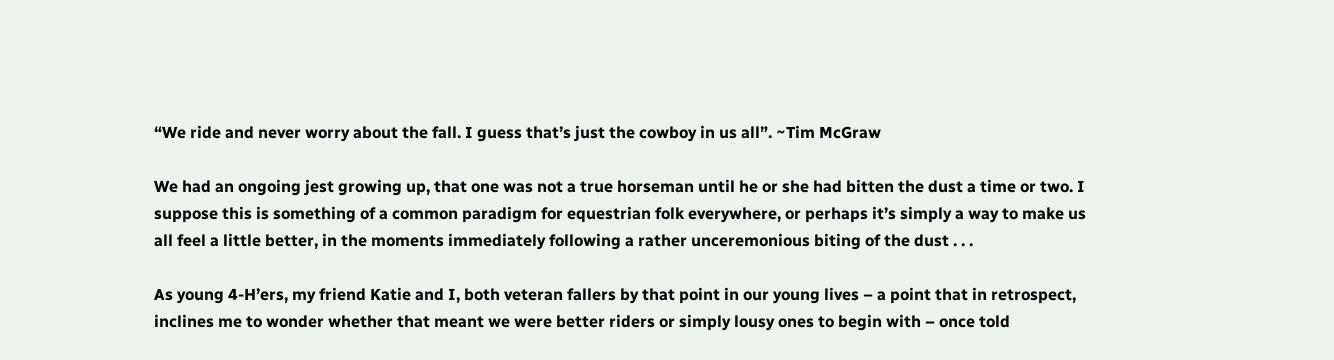“We ride and never worry about the fall. I guess that’s just the cowboy in us all”. ~Tim McGraw

We had an ongoing jest growing up, that one was not a true horseman until he or she had bitten the dust a time or two. I suppose this is something of a common paradigm for equestrian folk everywhere, or perhaps it’s simply a way to make us all feel a little better, in the moments immediately following a rather unceremonious biting of the dust . . .

As young 4-H’ers, my friend Katie and I, both veteran fallers by that point in our young lives – a point that in retrospect, inclines me to wonder whether that meant we were better riders or simply lousy ones to begin with – once told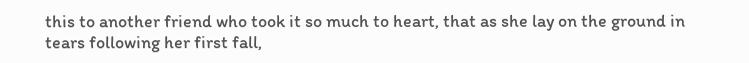this to another friend who took it so much to heart, that as she lay on the ground in tears following her first fall,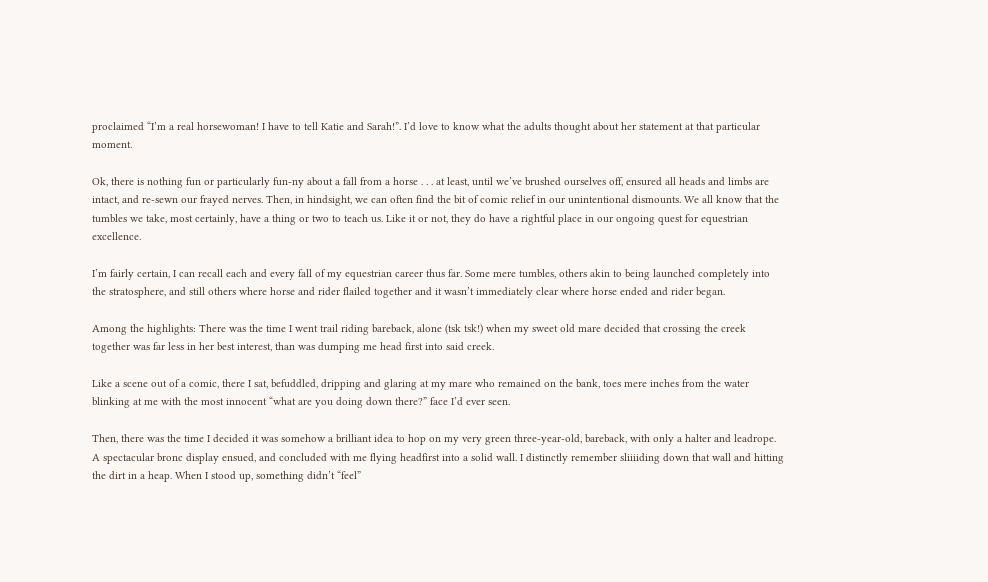proclaimed “I’m a real horsewoman! I have to tell Katie and Sarah!”. I’d love to know what the adults thought about her statement at that particular moment.

Ok, there is nothing fun or particularly fun-ny about a fall from a horse . . . at least, until we’ve brushed ourselves off, ensured all heads and limbs are intact, and re-sewn our frayed nerves. Then, in hindsight, we can often find the bit of comic relief in our unintentional dismounts. We all know that the tumbles we take, most certainly, have a thing or two to teach us. Like it or not, they do have a rightful place in our ongoing quest for equestrian excellence.

I’m fairly certain, I can recall each and every fall of my equestrian career thus far. Some mere tumbles, others akin to being launched completely into the stratosphere, and still others where horse and rider flailed together and it wasn’t immediately clear where horse ended and rider began.

Among the highlights: There was the time I went trail riding bareback, alone (tsk tsk!) when my sweet old mare decided that crossing the creek together was far less in her best interest, than was dumping me head first into said creek.

Like a scene out of a comic, there I sat, befuddled, dripping and glaring at my mare who remained on the bank, toes mere inches from the water blinking at me with the most innocent “what are you doing down there?” face I’d ever seen.

Then, there was the time I decided it was somehow a brilliant idea to hop on my very green three-year-old, bareback, with only a halter and leadrope. A spectacular bronc display ensued, and concluded with me flying headfirst into a solid wall. I distinctly remember sliiiiding down that wall and hitting the dirt in a heap. When I stood up, something didn’t “feel”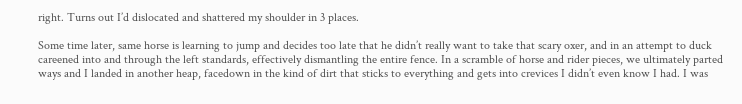right. Turns out I’d dislocated and shattered my shoulder in 3 places.

Some time later, same horse is learning to jump and decides too late that he didn’t really want to take that scary oxer, and in an attempt to duck careened into and through the left standards, effectively dismantling the entire fence. In a scramble of horse and rider pieces, we ultimately parted ways and I landed in another heap, facedown in the kind of dirt that sticks to everything and gets into crevices I didn’t even know I had. I was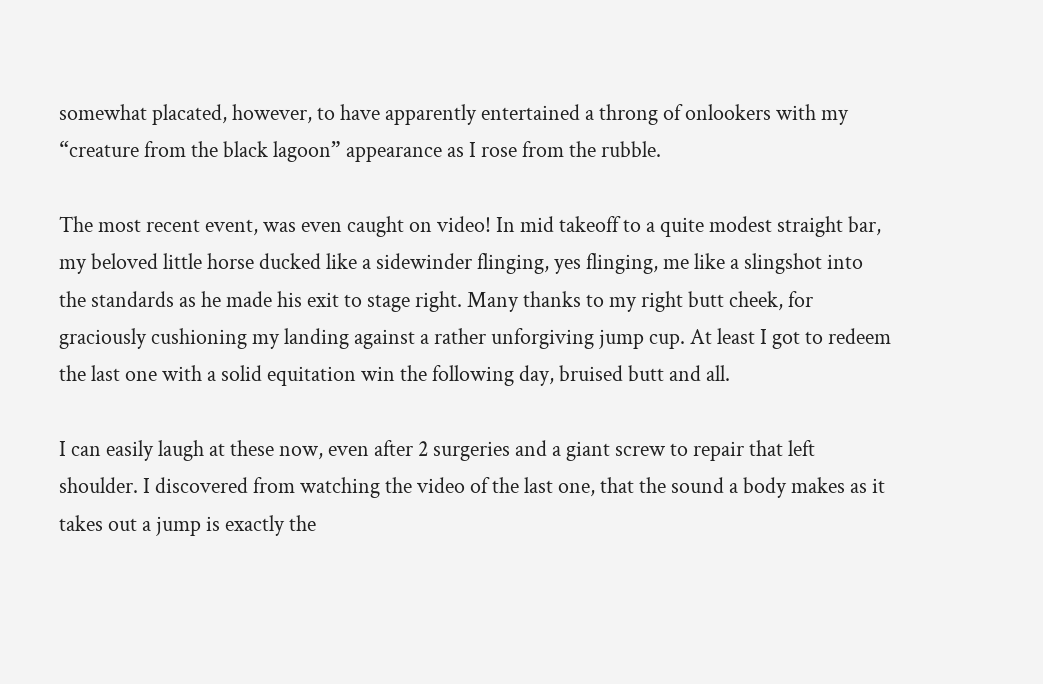somewhat placated, however, to have apparently entertained a throng of onlookers with my “creature from the black lagoon” appearance as I rose from the rubble.

The most recent event, was even caught on video! In mid takeoff to a quite modest straight bar, my beloved little horse ducked like a sidewinder flinging, yes flinging, me like a slingshot into the standards as he made his exit to stage right. Many thanks to my right butt cheek, for graciously cushioning my landing against a rather unforgiving jump cup. At least I got to redeem the last one with a solid equitation win the following day, bruised butt and all.

I can easily laugh at these now, even after 2 surgeries and a giant screw to repair that left shoulder. I discovered from watching the video of the last one, that the sound a body makes as it takes out a jump is exactly the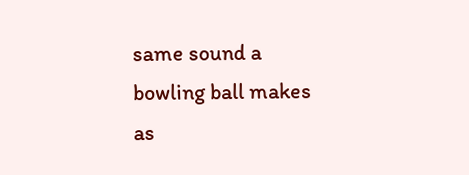same sound a bowling ball makes as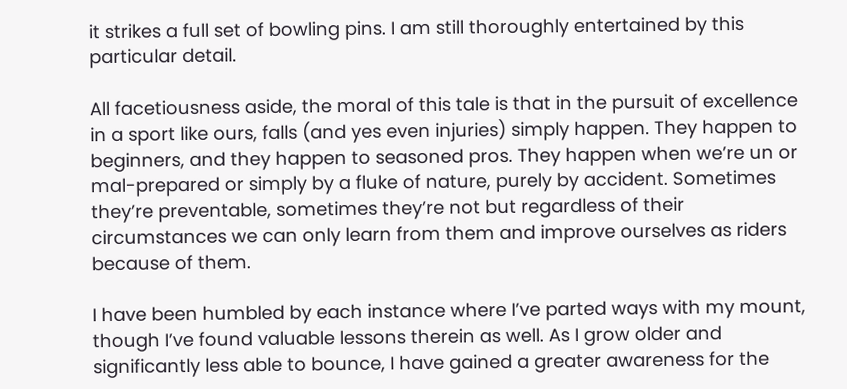it strikes a full set of bowling pins. I am still thoroughly entertained by this particular detail.

All facetiousness aside, the moral of this tale is that in the pursuit of excellence in a sport like ours, falls (and yes even injuries) simply happen. They happen to beginners, and they happen to seasoned pros. They happen when we’re un or mal-prepared or simply by a fluke of nature, purely by accident. Sometimes they’re preventable, sometimes they’re not but regardless of their circumstances we can only learn from them and improve ourselves as riders because of them.

I have been humbled by each instance where I’ve parted ways with my mount, though I’ve found valuable lessons therein as well. As I grow older and significantly less able to bounce, I have gained a greater awareness for the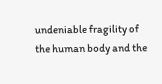undeniable fragility of the human body and the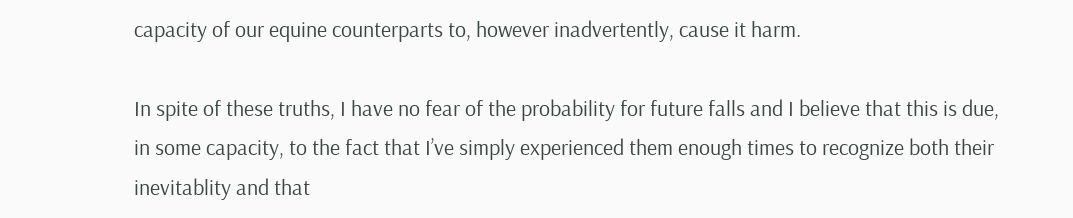capacity of our equine counterparts to, however inadvertently, cause it harm.

In spite of these truths, I have no fear of the probability for future falls and I believe that this is due, in some capacity, to the fact that I’ve simply experienced them enough times to recognize both their inevitablity and that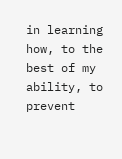in learning how, to the best of my ability, to prevent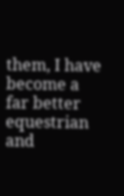them, I have become a far better equestrian and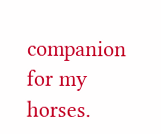companion for my horses.